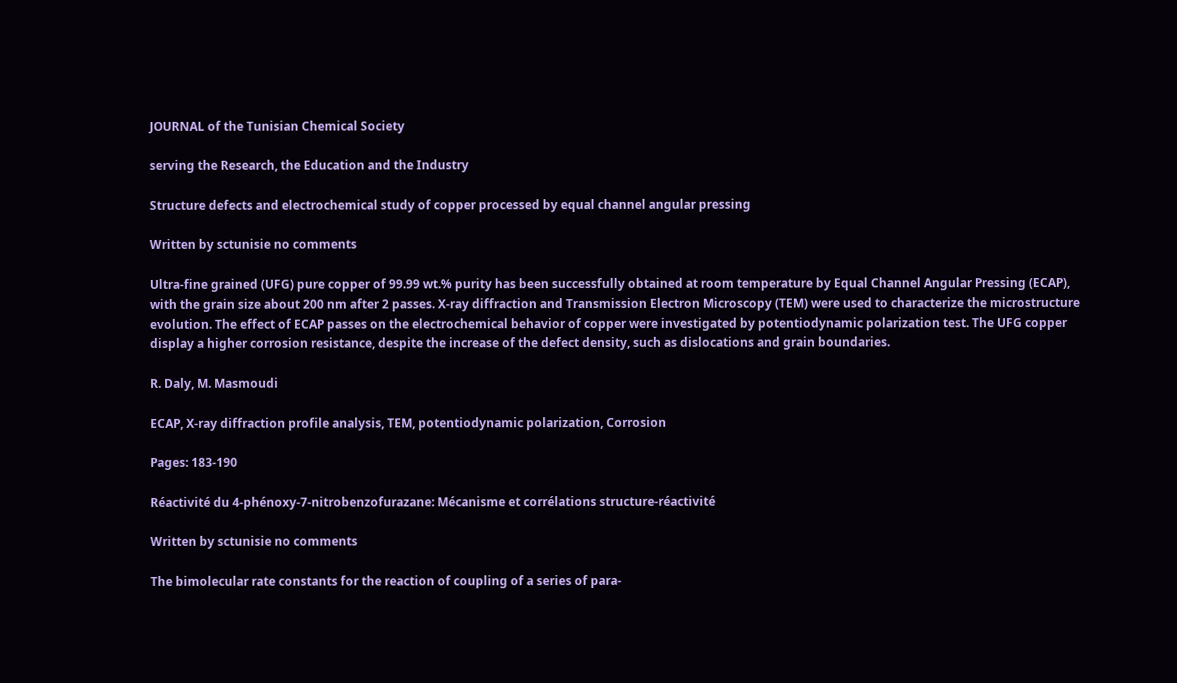JOURNAL of the Tunisian Chemical Society

serving the Research, the Education and the Industry

Structure defects and electrochemical study of copper processed by equal channel angular pressing

Written by sctunisie no comments

Ultra-fine grained (UFG) pure copper of 99.99 wt.% purity has been successfully obtained at room temperature by Equal Channel Angular Pressing (ECAP), with the grain size about 200 nm after 2 passes. X-ray diffraction and Transmission Electron Microscopy (TEM) were used to characterize the microstructure evolution. The effect of ECAP passes on the electrochemical behavior of copper were investigated by potentiodynamic polarization test. The UFG copper display a higher corrosion resistance, despite the increase of the defect density, such as dislocations and grain boundaries.

R. Daly, M. Masmoudi

ECAP, X-ray diffraction profile analysis, TEM, potentiodynamic polarization, Corrosion

Pages: 183-190

Réactivité du 4-phénoxy-7-nitrobenzofurazane: Mécanisme et corrélations structure-réactivité

Written by sctunisie no comments

The bimolecular rate constants for the reaction of coupling of a series of para-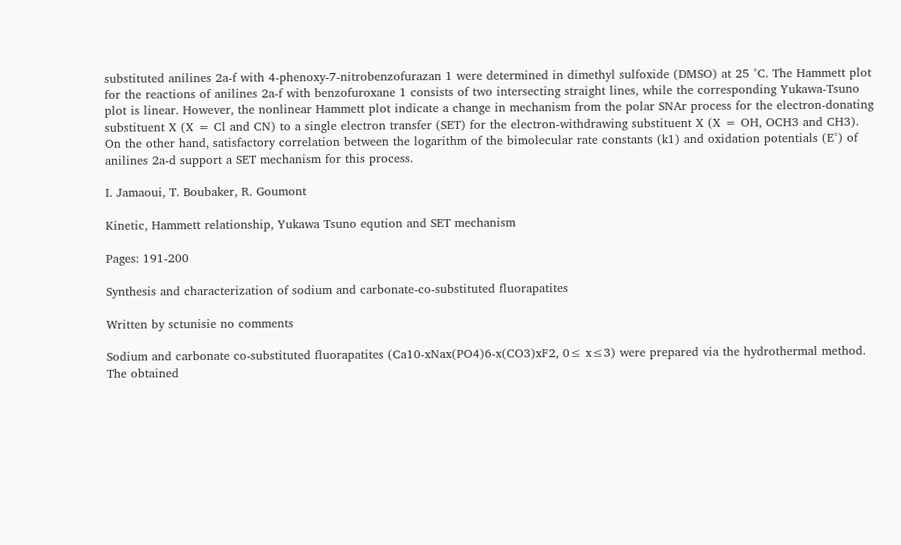substituted anilines 2a-f with 4-phenoxy-7-nitrobenzofurazan 1 were determined in dimethyl sulfoxide (DMSO) at 25 °C. The Hammett plot for the reactions of anilines 2a-f with benzofuroxane 1 consists of two intersecting straight lines, while the corresponding Yukawa-Tsuno plot is linear. However, the nonlinear Hammett plot indicate a change in mechanism from the polar SNAr process for the electron-donating substituent X (X = Cl and CN) to a single electron transfer (SET) for the electron-withdrawing substituent X (X = OH, OCH3 and CH3). On the other hand, satisfactory correlation between the logarithm of the bimolecular rate constants (k1) and oxidation potentials (E°) of anilines 2a-d support a SET mechanism for this process.

I. Jamaoui, T. Boubaker, R. Goumont

Kinetic, Hammett relationship, Yukawa Tsuno eqution and SET mechanism

Pages: 191-200

Synthesis and characterization of sodium and carbonate-co-substituted fluorapatites

Written by sctunisie no comments

Sodium and carbonate co-substituted fluorapatites (Ca10-xNax(PO4)6-x(CO3)xF2, 0≤ x≤3) were prepared via the hydrothermal method. The obtained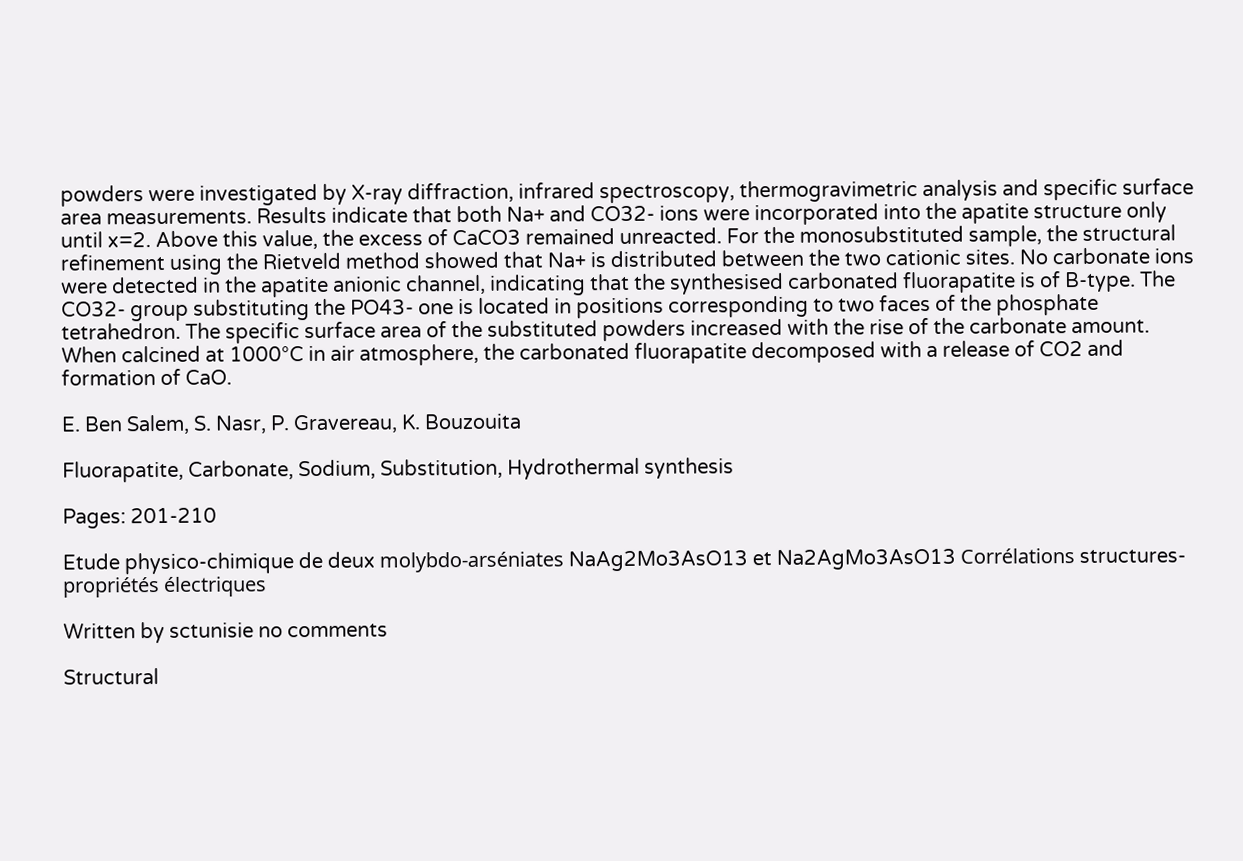powders were investigated by X-ray diffraction, infrared spectroscopy, thermogravimetric analysis and specific surface area measurements. Results indicate that both Na+ and CO32- ions were incorporated into the apatite structure only until x=2. Above this value, the excess of CaCO3 remained unreacted. For the monosubstituted sample, the structural refinement using the Rietveld method showed that Na+ is distributed between the two cationic sites. No carbonate ions were detected in the apatite anionic channel, indicating that the synthesised carbonated fluorapatite is of B-type. The CO32- group substituting the PO43- one is located in positions corresponding to two faces of the phosphate tetrahedron. The specific surface area of the substituted powders increased with the rise of the carbonate amount. When calcined at 1000°C in air atmosphere, the carbonated fluorapatite decomposed with a release of CO2 and formation of CaO.

E. Ben Salem, S. Nasr, P. Gravereau, K. Bouzouita

Fluorapatite, Carbonate, Sodium, Substitution, Hydrothermal synthesis

Pages: 201-210

Etude physico-chimique de deux molybdo-arséniates NaAg2Mo3AsO13 et Na2AgMo3AsO13 Corrélations structures-propriétés électriques

Written by sctunisie no comments

Structural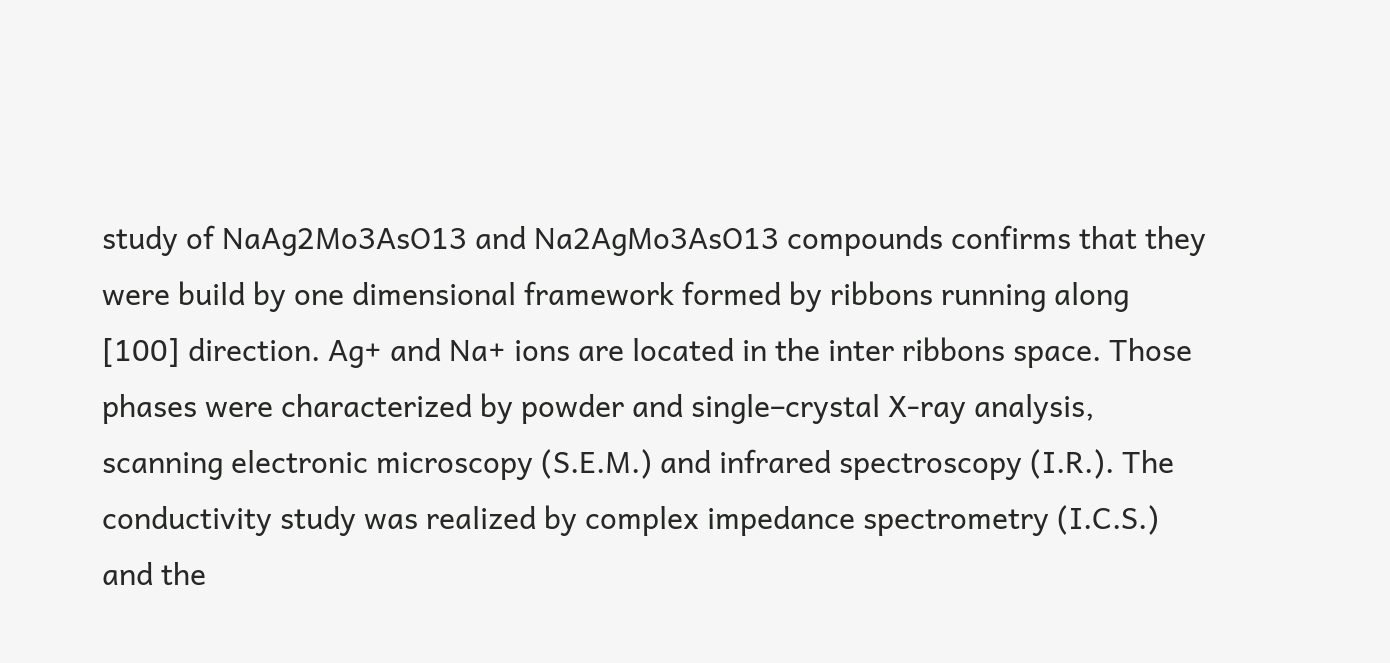study of NaAg2Mo3AsO13 and Na2AgMo3AsO13 compounds confirms that they were build by one dimensional framework formed by ribbons running along [100] direction. Ag+ and Na+ ions are located in the inter ribbons space. Those phases were characterized by powder and single–crystal X-ray analysis, scanning electronic microscopy (S.E.M.) and infrared spectroscopy (I.R.). The conductivity study was realized by complex impedance spectrometry (I.C.S.) and the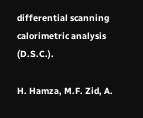differential scanning calorimetric analysis (D.S.C.).

H. Hamza, M.F. Zid, A.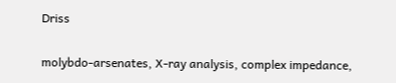Driss

molybdo-arsenates, X-ray analysis, complex impedance,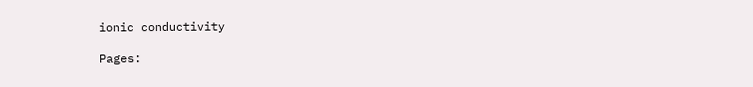ionic conductivity

Pages: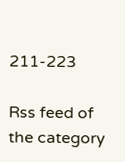211-223

Rss feed of the category